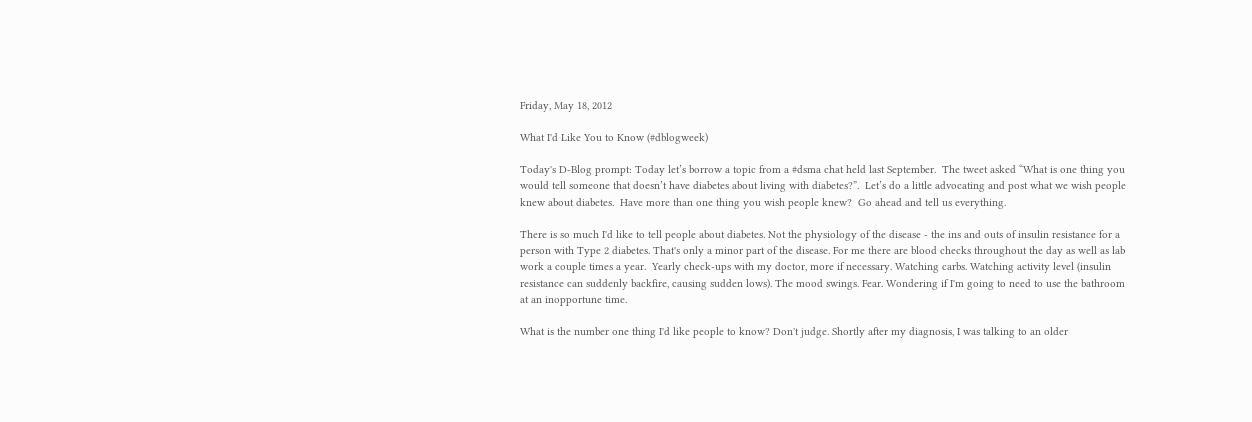Friday, May 18, 2012

What I'd Like You to Know (#dblogweek)

Today's D-Blog prompt: Today let’s borrow a topic from a #dsma chat held last September.  The tweet asked “What is one thing you would tell someone that doesn’t have diabetes about living with diabetes?”.  Let’s do a little advocating and post what we wish people knew about diabetes.  Have more than one thing you wish people knew?  Go ahead and tell us everything.

There is so much I'd like to tell people about diabetes. Not the physiology of the disease - the ins and outs of insulin resistance for a person with Type 2 diabetes. That's only a minor part of the disease. For me there are blood checks throughout the day as well as lab work a couple times a year.  Yearly check-ups with my doctor, more if necessary. Watching carbs. Watching activity level (insulin resistance can suddenly backfire, causing sudden lows). The mood swings. Fear. Wondering if I'm going to need to use the bathroom at an inopportune time.

What is the number one thing I'd like people to know? Don't judge. Shortly after my diagnosis, I was talking to an older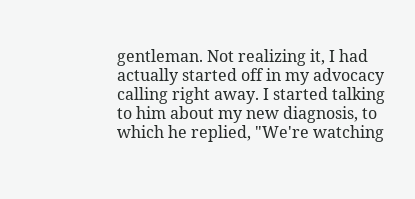gentleman. Not realizing it, I had actually started off in my advocacy calling right away. I started talking to him about my new diagnosis, to which he replied, "We're watching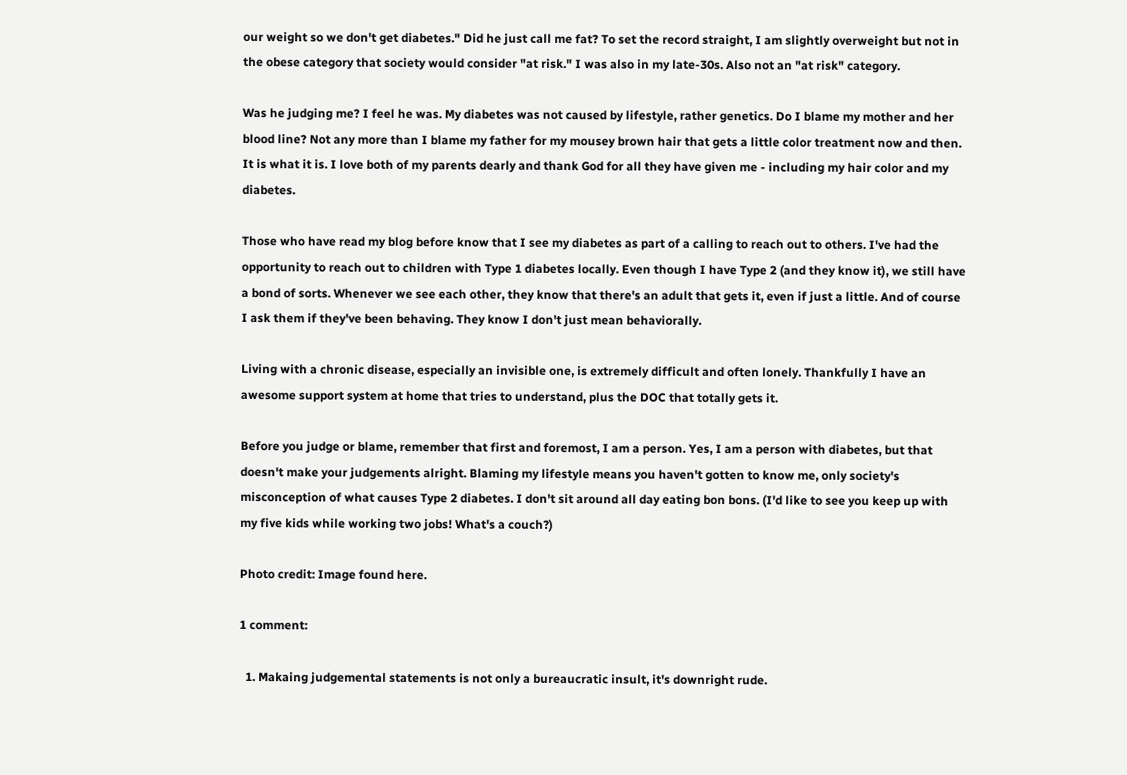our weight so we don't get diabetes." Did he just call me fat? To set the record straight, I am slightly overweight but not in the obese category that society would consider "at risk." I was also in my late-30s. Also not an "at risk" category.

Was he judging me? I feel he was. My diabetes was not caused by lifestyle, rather genetics. Do I blame my mother and her blood line? Not any more than I blame my father for my mousey brown hair that gets a little color treatment now and then. It is what it is. I love both of my parents dearly and thank God for all they have given me - including my hair color and my diabetes.

Those who have read my blog before know that I see my diabetes as part of a calling to reach out to others. I've had the opportunity to reach out to children with Type 1 diabetes locally. Even though I have Type 2 (and they know it), we still have a bond of sorts. Whenever we see each other, they know that there's an adult that gets it, even if just a little. And of course I ask them if they've been behaving. They know I don't just mean behaviorally.

Living with a chronic disease, especially an invisible one, is extremely difficult and often lonely. Thankfully I have an awesome support system at home that tries to understand, plus the DOC that totally gets it.

Before you judge or blame, remember that first and foremost, I am a person. Yes, I am a person with diabetes, but that doesn't make your judgements alright. Blaming my lifestyle means you haven't gotten to know me, only society's misconception of what causes Type 2 diabetes. I don't sit around all day eating bon bons. (I'd like to see you keep up with my five kids while working two jobs! What's a couch?)

Photo credit: Image found here.

1 comment:

  1. Makaing judgemental statements is not only a bureaucratic insult, it's downright rude.